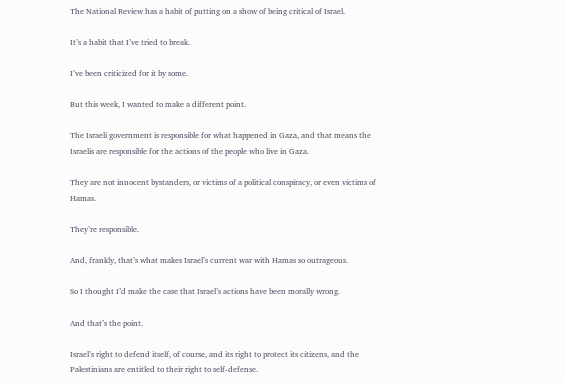The National Review has a habit of putting on a show of being critical of Israel.

It’s a habit that I’ve tried to break.

I’ve been criticized for it by some.

But this week, I wanted to make a different point.

The Israeli government is responsible for what happened in Gaza, and that means the Israelis are responsible for the actions of the people who live in Gaza.

They are not innocent bystanders, or victims of a political conspiracy, or even victims of Hamas.

They’re responsible.

And, frankly, that’s what makes Israel’s current war with Hamas so outrageous.

So I thought I’d make the case that Israel’s actions have been morally wrong.

And that’s the point.

Israel’s right to defend itself, of course, and its right to protect its citizens, and the Palestinians are entitled to their right to self-defense.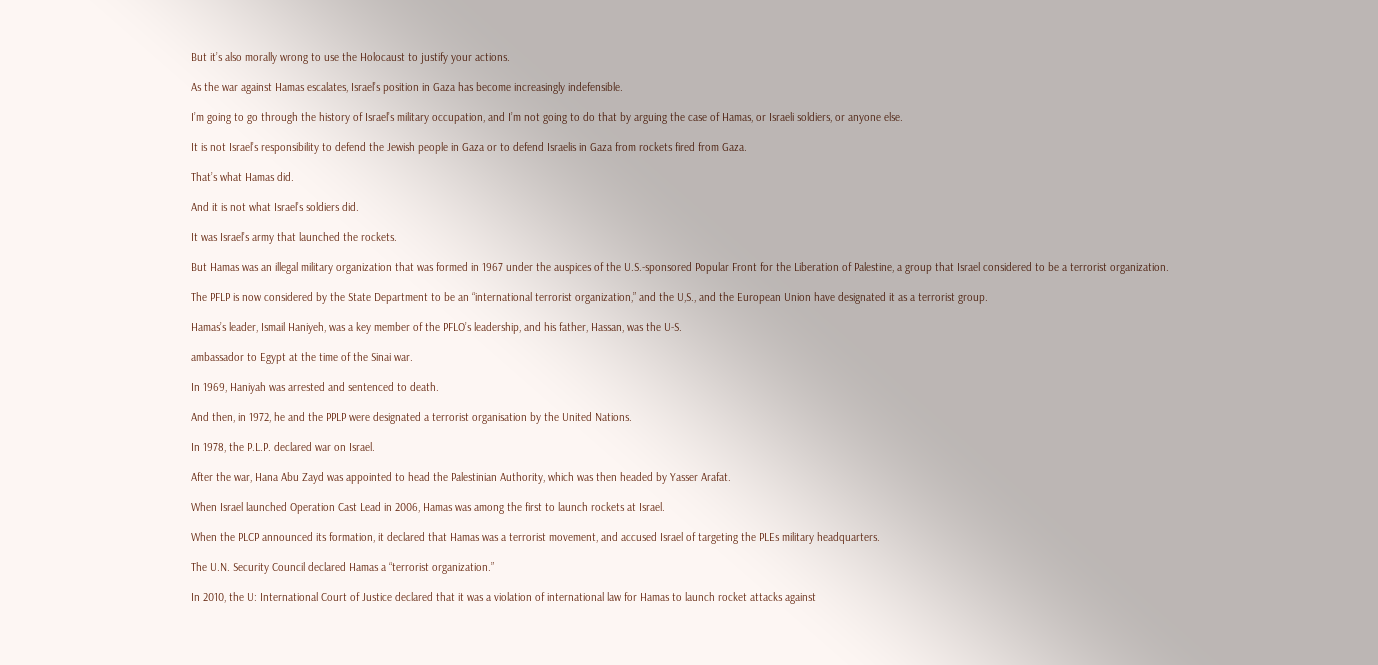But it’s also morally wrong to use the Holocaust to justify your actions.

As the war against Hamas escalates, Israel’s position in Gaza has become increasingly indefensible.

I’m going to go through the history of Israel’s military occupation, and I’m not going to do that by arguing the case of Hamas, or Israeli soldiers, or anyone else.

It is not Israel’s responsibility to defend the Jewish people in Gaza or to defend Israelis in Gaza from rockets fired from Gaza.

That’s what Hamas did.

And it is not what Israel’s soldiers did.

It was Israel’s army that launched the rockets.

But Hamas was an illegal military organization that was formed in 1967 under the auspices of the U.S.-sponsored Popular Front for the Liberation of Palestine, a group that Israel considered to be a terrorist organization.

The PFLP is now considered by the State Department to be an “international terrorist organization,” and the U,S., and the European Union have designated it as a terrorist group.

Hamas’s leader, Ismail Haniyeh, was a key member of the PFLO’s leadership, and his father, Hassan, was the U-S.

ambassador to Egypt at the time of the Sinai war.

In 1969, Haniyah was arrested and sentenced to death.

And then, in 1972, he and the PPLP were designated a terrorist organisation by the United Nations.

In 1978, the P.L.P. declared war on Israel.

After the war, Hana Abu Zayd was appointed to head the Palestinian Authority, which was then headed by Yasser Arafat.

When Israel launched Operation Cast Lead in 2006, Hamas was among the first to launch rockets at Israel.

When the PLCP announced its formation, it declared that Hamas was a terrorist movement, and accused Israel of targeting the PLEs military headquarters.

The U.N. Security Council declared Hamas a “terrorist organization.”

In 2010, the U: International Court of Justice declared that it was a violation of international law for Hamas to launch rocket attacks against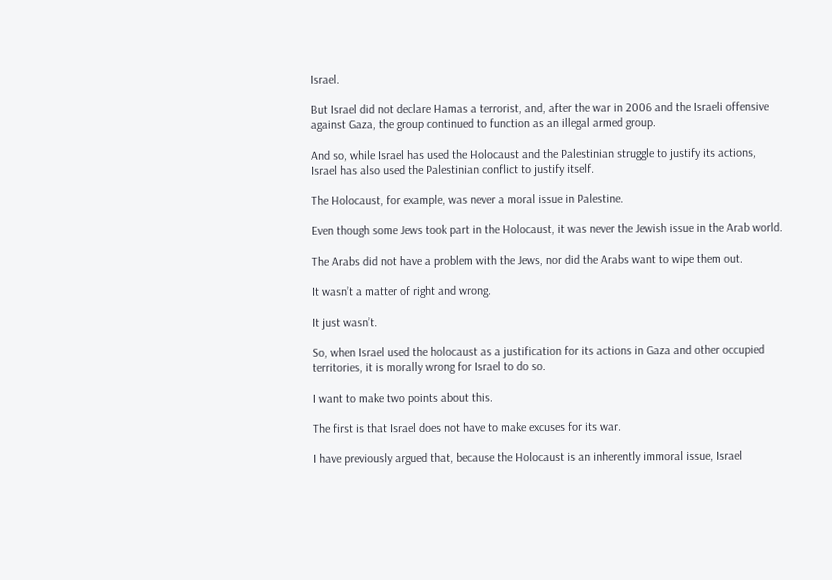Israel.

But Israel did not declare Hamas a terrorist, and, after the war in 2006 and the Israeli offensive against Gaza, the group continued to function as an illegal armed group.

And so, while Israel has used the Holocaust and the Palestinian struggle to justify its actions, Israel has also used the Palestinian conflict to justify itself.

The Holocaust, for example, was never a moral issue in Palestine.

Even though some Jews took part in the Holocaust, it was never the Jewish issue in the Arab world.

The Arabs did not have a problem with the Jews, nor did the Arabs want to wipe them out.

It wasn’t a matter of right and wrong.

It just wasn’t.

So, when Israel used the holocaust as a justification for its actions in Gaza and other occupied territories, it is morally wrong for Israel to do so.

I want to make two points about this.

The first is that Israel does not have to make excuses for its war.

I have previously argued that, because the Holocaust is an inherently immoral issue, Israel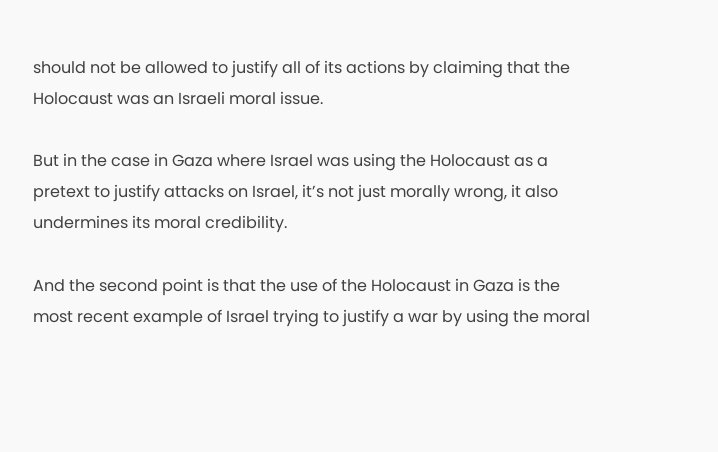should not be allowed to justify all of its actions by claiming that the Holocaust was an Israeli moral issue.

But in the case in Gaza where Israel was using the Holocaust as a pretext to justify attacks on Israel, it’s not just morally wrong, it also undermines its moral credibility.

And the second point is that the use of the Holocaust in Gaza is the most recent example of Israel trying to justify a war by using the moral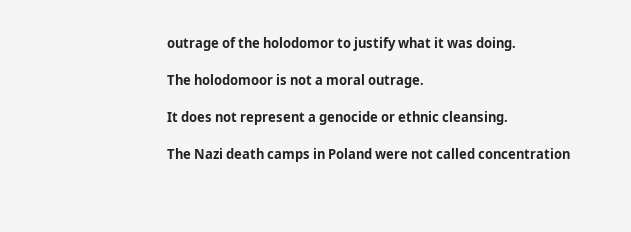outrage of the holodomor to justify what it was doing.

The holodomoor is not a moral outrage.

It does not represent a genocide or ethnic cleansing.

The Nazi death camps in Poland were not called concentration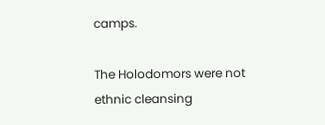camps.

The Holodomors were not ethnic cleansing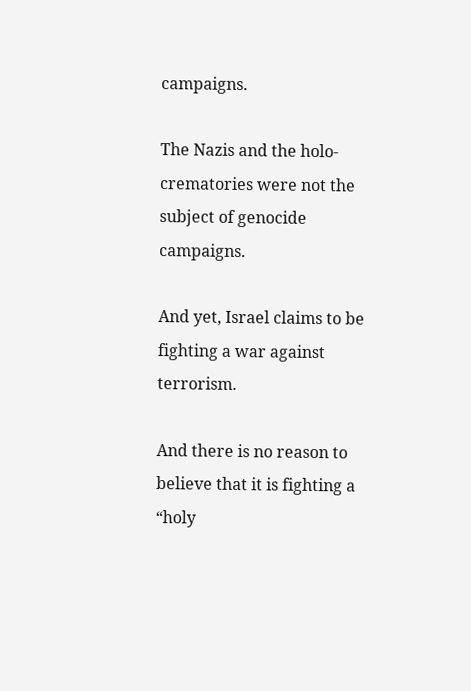campaigns.

The Nazis and the holo-crematories were not the subject of genocide campaigns.

And yet, Israel claims to be fighting a war against terrorism.

And there is no reason to believe that it is fighting a “holy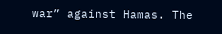war” against Hamas. The